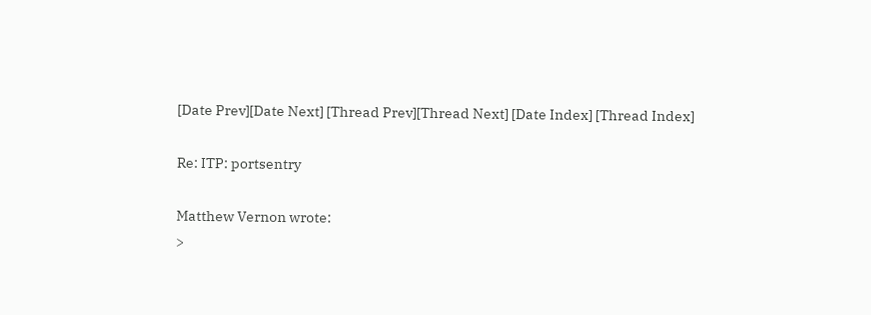[Date Prev][Date Next] [Thread Prev][Thread Next] [Date Index] [Thread Index]

Re: ITP: portsentry

Matthew Vernon wrote:
>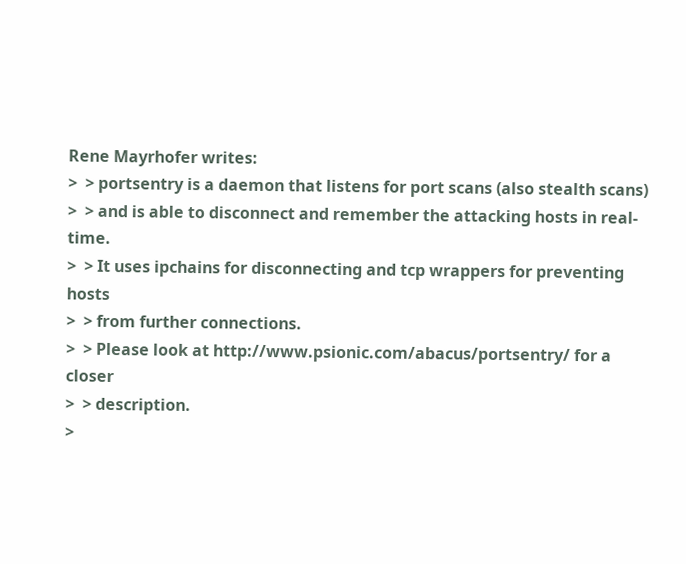Rene Mayrhofer writes:
>  > portsentry is a daemon that listens for port scans (also stealth scans)
>  > and is able to disconnect and remember the attacking hosts in real-time.
>  > It uses ipchains for disconnecting and tcp wrappers for preventing hosts
>  > from further connections.
>  > Please look at http://www.psionic.com/abacus/portsentry/ for a closer
>  > description.
>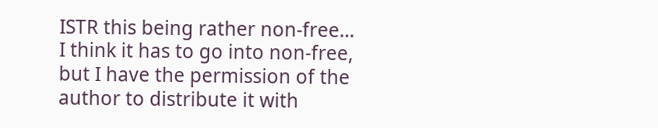ISTR this being rather non-free...
I think it has to go into non-free, but I have the permission of the
author to distribute it with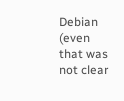Debian (even that was not clear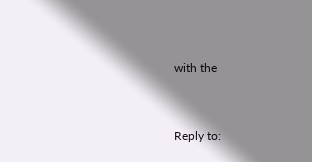with the


Reply to: